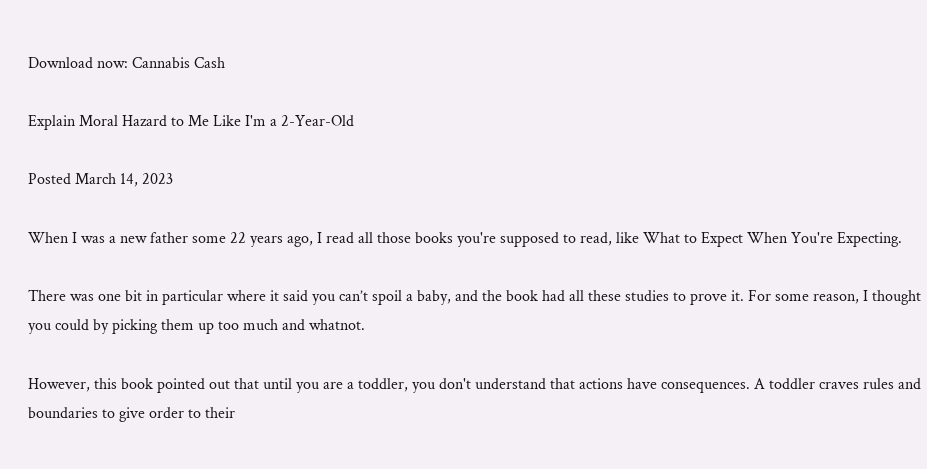Download now: Cannabis Cash

Explain Moral Hazard to Me Like I'm a 2-Year-Old

Posted March 14, 2023

When I was a new father some 22 years ago, I read all those books you're supposed to read, like What to Expect When You're Expecting.

There was one bit in particular where it said you can’t spoil a baby, and the book had all these studies to prove it. For some reason, I thought you could by picking them up too much and whatnot.

However, this book pointed out that until you are a toddler, you don't understand that actions have consequences. A toddler craves rules and boundaries to give order to their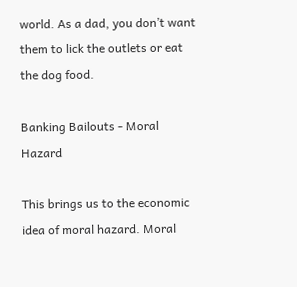world. As a dad, you don’t want them to lick the outlets or eat the dog food.

Banking Bailouts - Moral Hazard

This brings us to the economic idea of moral hazard. Moral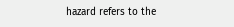hazard refers to the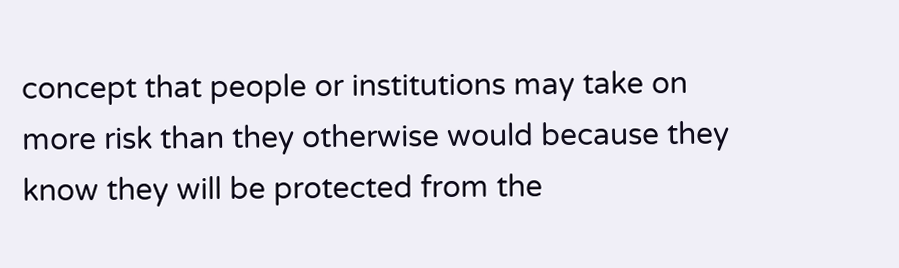concept that people or institutions may take on more risk than they otherwise would because they know they will be protected from the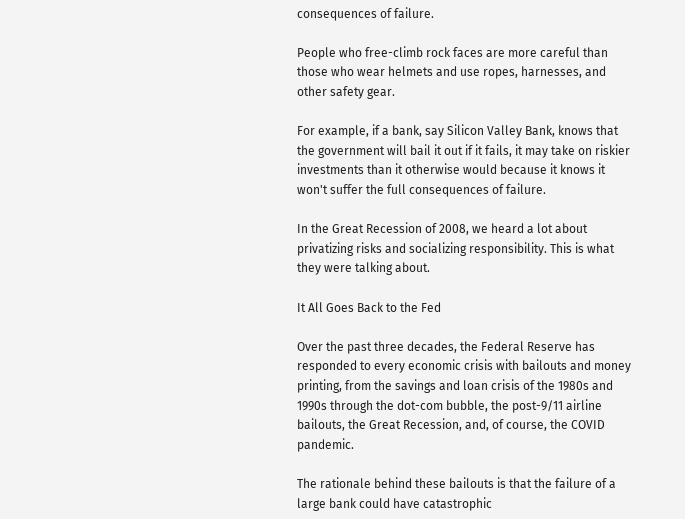consequences of failure.

People who free-climb rock faces are more careful than those who wear helmets and use ropes, harnesses, and other safety gear.

For example, if a bank, say Silicon Valley Bank, knows that the government will bail it out if it fails, it may take on riskier investments than it otherwise would because it knows it won't suffer the full consequences of failure.

In the Great Recession of 2008, we heard a lot about privatizing risks and socializing responsibility. This is what they were talking about.

It All Goes Back to the Fed

Over the past three decades, the Federal Reserve has responded to every economic crisis with bailouts and money printing, from the savings and loan crisis of the 1980s and 1990s through the dot-com bubble, the post-9/11 airline bailouts, the Great Recession, and, of course, the COVID pandemic.

The rationale behind these bailouts is that the failure of a large bank could have catastrophic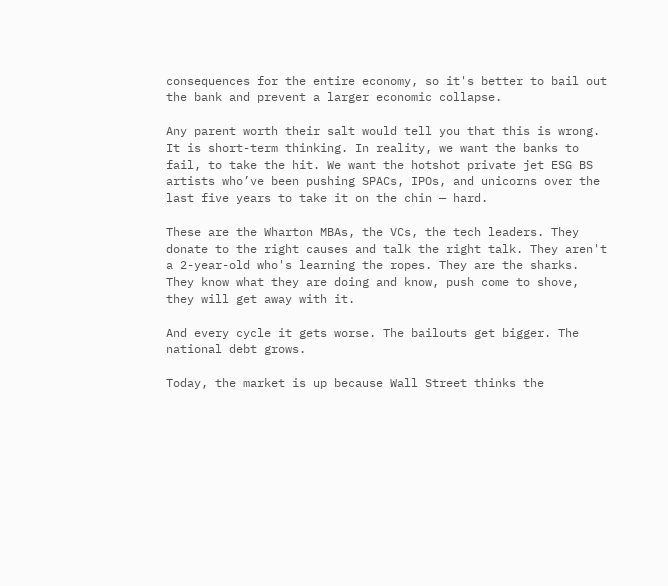consequences for the entire economy, so it's better to bail out the bank and prevent a larger economic collapse.

Any parent worth their salt would tell you that this is wrong. It is short-term thinking. In reality, we want the banks to fail, to take the hit. We want the hotshot private jet ESG BS artists who’ve been pushing SPACs, IPOs, and unicorns over the last five years to take it on the chin — hard.

These are the Wharton MBAs, the VCs, the tech leaders. They donate to the right causes and talk the right talk. They aren't a 2-year-old who's learning the ropes. They are the sharks. They know what they are doing and know, push come to shove, they will get away with it.

And every cycle it gets worse. The bailouts get bigger. The national debt grows.

Today, the market is up because Wall Street thinks the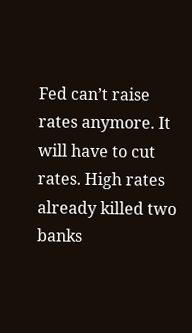Fed can’t raise rates anymore. It will have to cut rates. High rates already killed two banks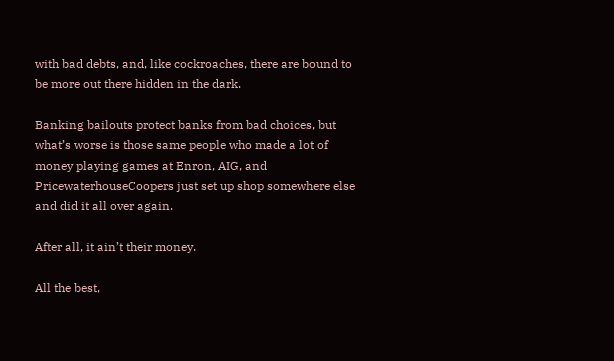with bad debts, and, like cockroaches, there are bound to be more out there hidden in the dark.

Banking bailouts protect banks from bad choices, but what’s worse is those same people who made a lot of money playing games at Enron, AIG, and PricewaterhouseCoopers just set up shop somewhere else and did it all over again.

After all, it ain’t their money.

All the best,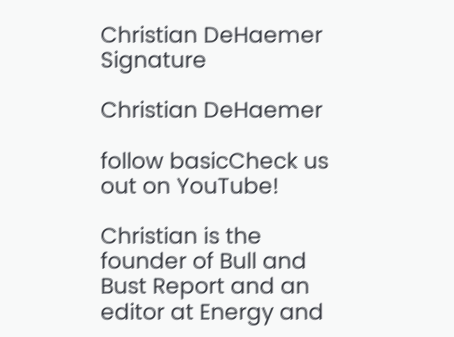Christian DeHaemer Signature

Christian DeHaemer

follow basicCheck us out on YouTube!

Christian is the founder of Bull and Bust Report and an editor at Energy and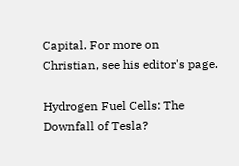Capital. For more on Christian, see his editor's page.

Hydrogen Fuel Cells: The Downfall of Tesla?